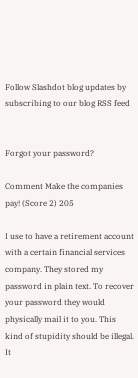Follow Slashdot blog updates by subscribing to our blog RSS feed


Forgot your password?

Comment Make the companies pay! (Score 2) 205

I use to have a retirement account with a certain financial services company. They stored my password in plain text. To recover your password they would physically mail it to you. This kind of stupidity should be illegal. It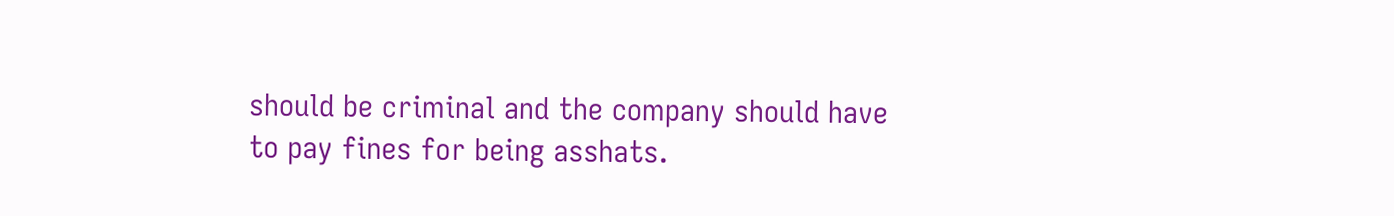should be criminal and the company should have to pay fines for being asshats.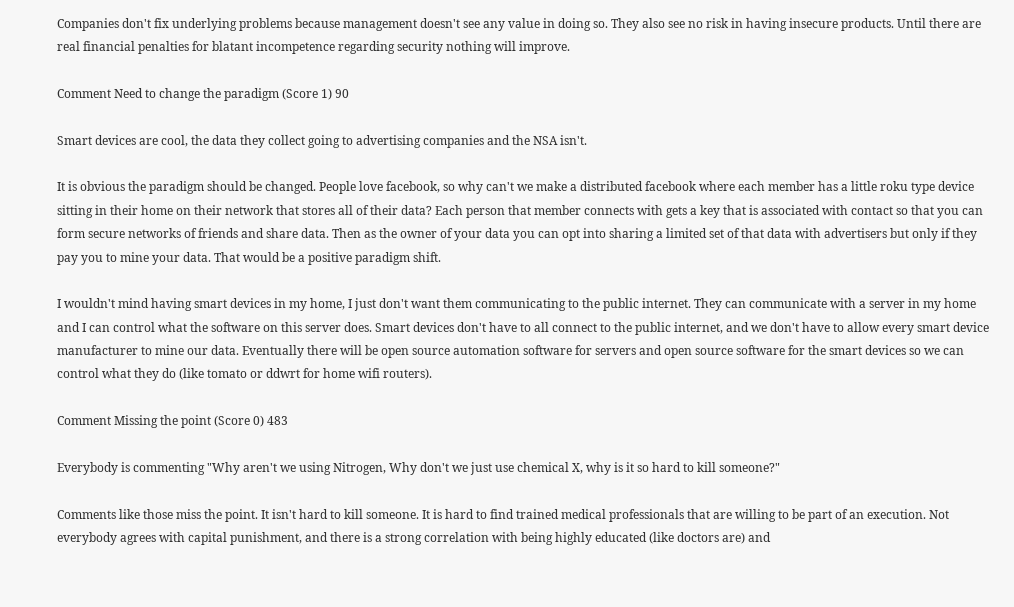Companies don't fix underlying problems because management doesn't see any value in doing so. They also see no risk in having insecure products. Until there are real financial penalties for blatant incompetence regarding security nothing will improve.

Comment Need to change the paradigm (Score 1) 90

Smart devices are cool, the data they collect going to advertising companies and the NSA isn't.

It is obvious the paradigm should be changed. People love facebook, so why can't we make a distributed facebook where each member has a little roku type device sitting in their home on their network that stores all of their data? Each person that member connects with gets a key that is associated with contact so that you can form secure networks of friends and share data. Then as the owner of your data you can opt into sharing a limited set of that data with advertisers but only if they pay you to mine your data. That would be a positive paradigm shift.

I wouldn't mind having smart devices in my home, I just don't want them communicating to the public internet. They can communicate with a server in my home and I can control what the software on this server does. Smart devices don't have to all connect to the public internet, and we don't have to allow every smart device manufacturer to mine our data. Eventually there will be open source automation software for servers and open source software for the smart devices so we can control what they do (like tomato or ddwrt for home wifi routers).

Comment Missing the point (Score 0) 483

Everybody is commenting "Why aren't we using Nitrogen, Why don't we just use chemical X, why is it so hard to kill someone?"

Comments like those miss the point. It isn't hard to kill someone. It is hard to find trained medical professionals that are willing to be part of an execution. Not everybody agrees with capital punishment, and there is a strong correlation with being highly educated (like doctors are) and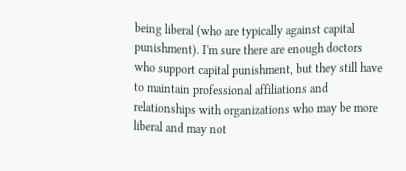being liberal (who are typically against capital punishment). I'm sure there are enough doctors who support capital punishment, but they still have to maintain professional affiliations and relationships with organizations who may be more liberal and may not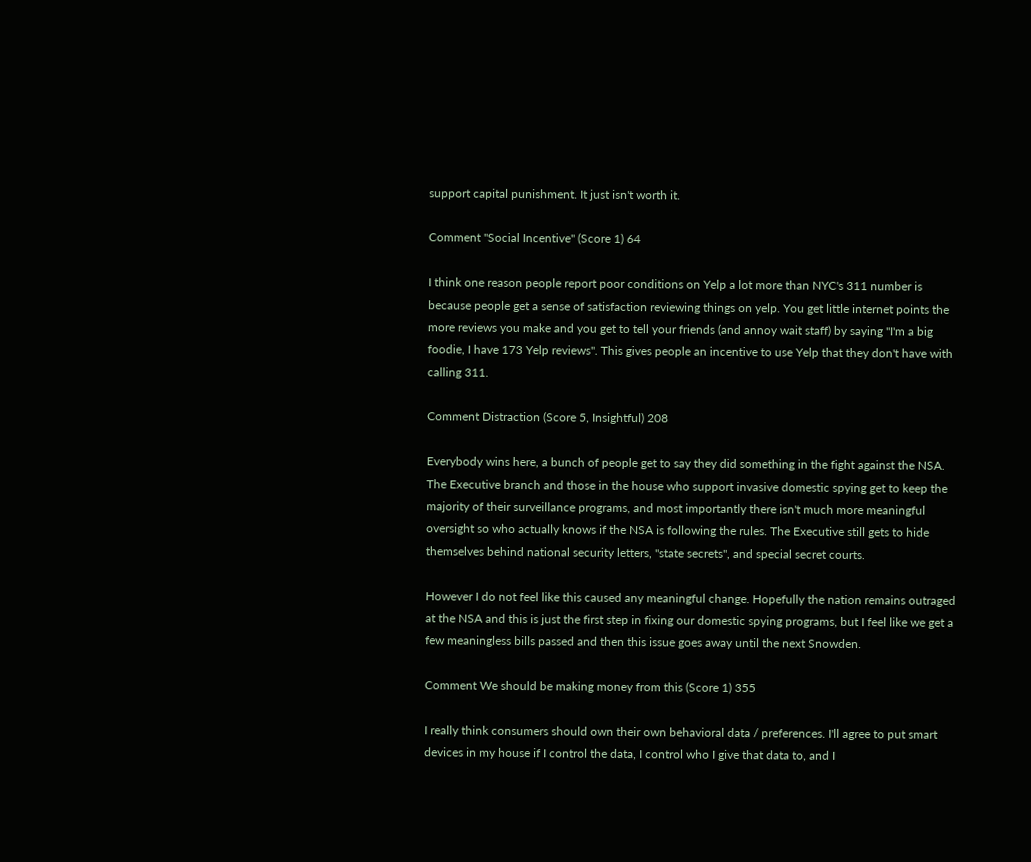support capital punishment. It just isn't worth it.

Comment "Social Incentive" (Score 1) 64

I think one reason people report poor conditions on Yelp a lot more than NYC's 311 number is because people get a sense of satisfaction reviewing things on yelp. You get little internet points the more reviews you make and you get to tell your friends (and annoy wait staff) by saying "I'm a big foodie, I have 173 Yelp reviews". This gives people an incentive to use Yelp that they don't have with calling 311.

Comment Distraction (Score 5, Insightful) 208

Everybody wins here, a bunch of people get to say they did something in the fight against the NSA. The Executive branch and those in the house who support invasive domestic spying get to keep the majority of their surveillance programs, and most importantly there isn't much more meaningful oversight so who actually knows if the NSA is following the rules. The Executive still gets to hide themselves behind national security letters, "state secrets", and special secret courts.

However I do not feel like this caused any meaningful change. Hopefully the nation remains outraged at the NSA and this is just the first step in fixing our domestic spying programs, but I feel like we get a few meaningless bills passed and then this issue goes away until the next Snowden.

Comment We should be making money from this (Score 1) 355

I really think consumers should own their own behavioral data / preferences. I'll agree to put smart devices in my house if I control the data, I control who I give that data to, and I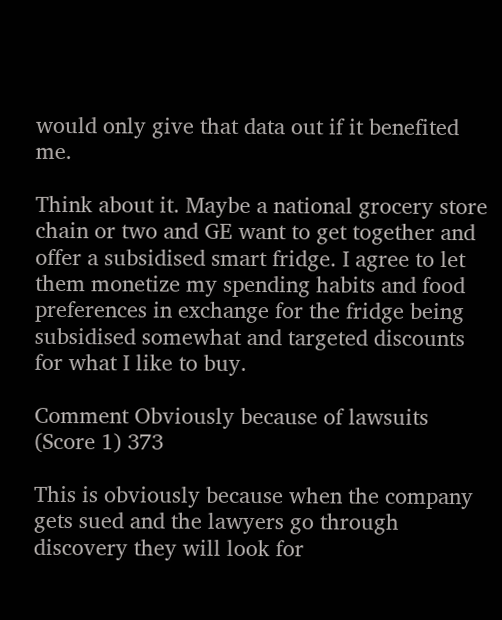would only give that data out if it benefited me.

Think about it. Maybe a national grocery store chain or two and GE want to get together and offer a subsidised smart fridge. I agree to let them monetize my spending habits and food preferences in exchange for the fridge being subsidised somewhat and targeted discounts for what I like to buy.

Comment Obviously because of lawsuits (Score 1) 373

This is obviously because when the company gets sued and the lawyers go through discovery they will look for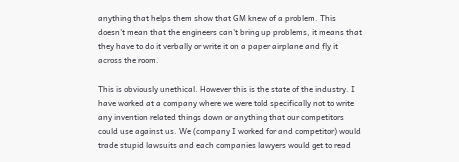anything that helps them show that GM knew of a problem. This doesn't mean that the engineers can't bring up problems, it means that they have to do it verbally or write it on a paper airplane and fly it across the room.

This is obviously unethical. However this is the state of the industry. I have worked at a company where we were told specifically not to write any invention related things down or anything that our competitors could use against us. We (company I worked for and competitor) would trade stupid lawsuits and each companies lawyers would get to read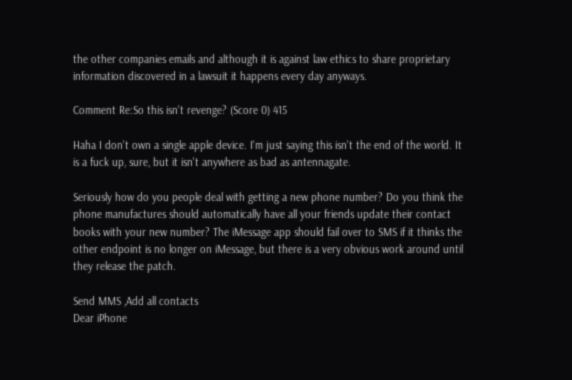the other companies emails and although it is against law ethics to share proprietary information discovered in a lawsuit it happens every day anyways.

Comment Re:So this isn't revenge? (Score 0) 415

Haha I don't own a single apple device. I'm just saying this isn't the end of the world. It is a fuck up, sure, but it isn't anywhere as bad as antennagate.

Seriously how do you people deal with getting a new phone number? Do you think the phone manufactures should automatically have all your friends update their contact books with your new number? The iMessage app should fail over to SMS if it thinks the other endpoint is no longer on iMessage, but there is a very obvious work around until they release the patch.

Send MMS ,Add all contacts
Dear iPhone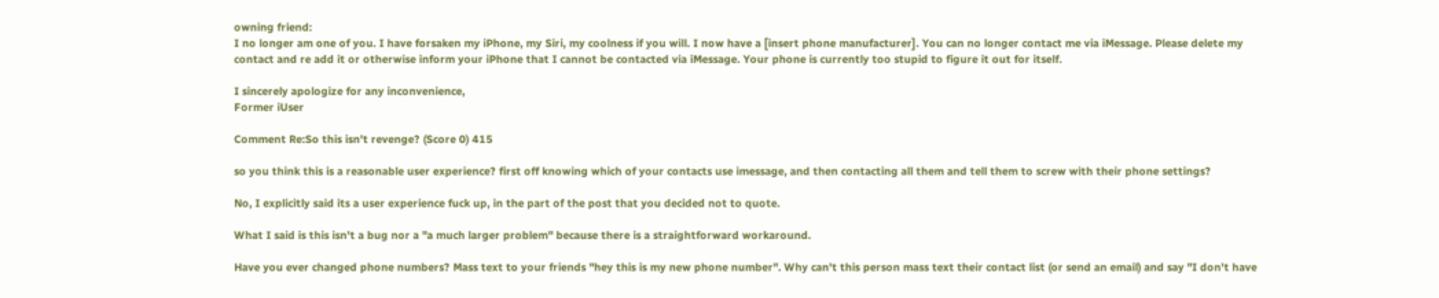owning friend:
I no longer am one of you. I have forsaken my iPhone, my Siri, my coolness if you will. I now have a [insert phone manufacturer]. You can no longer contact me via iMessage. Please delete my contact and re add it or otherwise inform your iPhone that I cannot be contacted via iMessage. Your phone is currently too stupid to figure it out for itself.

I sincerely apologize for any inconvenience,
Former iUser

Comment Re:So this isn't revenge? (Score 0) 415

so you think this is a reasonable user experience? first off knowing which of your contacts use imessage, and then contacting all them and tell them to screw with their phone settings?

No, I explicitly said its a user experience fuck up, in the part of the post that you decided not to quote.

What I said is this isn't a bug nor a "a much larger problem" because there is a straightforward workaround.

Have you ever changed phone numbers? Mass text to your friends "hey this is my new phone number". Why can't this person mass text their contact list (or send an email) and say "I don't have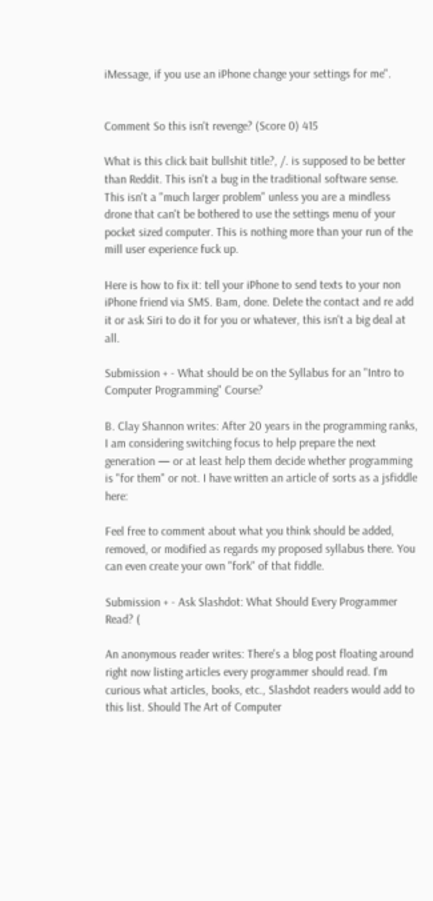iMessage, if you use an iPhone change your settings for me".


Comment So this isn't revenge? (Score 0) 415

What is this click bait bullshit title?, /. is supposed to be better than Reddit. This isn't a bug in the traditional software sense. This isn't a "much larger problem" unless you are a mindless drone that can't be bothered to use the settings menu of your pocket sized computer. This is nothing more than your run of the mill user experience fuck up.

Here is how to fix it: tell your iPhone to send texts to your non iPhone friend via SMS. Bam, done. Delete the contact and re add it or ask Siri to do it for you or whatever, this isn't a big deal at all.

Submission + - What should be on the Syllabus for an "Intro to Computer Programming" Course?

B. Clay Shannon writes: After 20 years in the programming ranks, I am considering switching focus to help prepare the next generation — or at least help them decide whether programming is "for them" or not. I have written an article of sorts as a jsfiddle here:

Feel free to comment about what you think should be added, removed, or modified as regards my proposed syllabus there. You can even create your own "fork" of that fiddle.

Submission + - Ask Slashdot: What Should Every Programmer Read? (

An anonymous reader writes: There's a blog post floating around right now listing articles every programmer should read. I'm curious what articles, books, etc., Slashdot readers would add to this list. Should The Art of Computer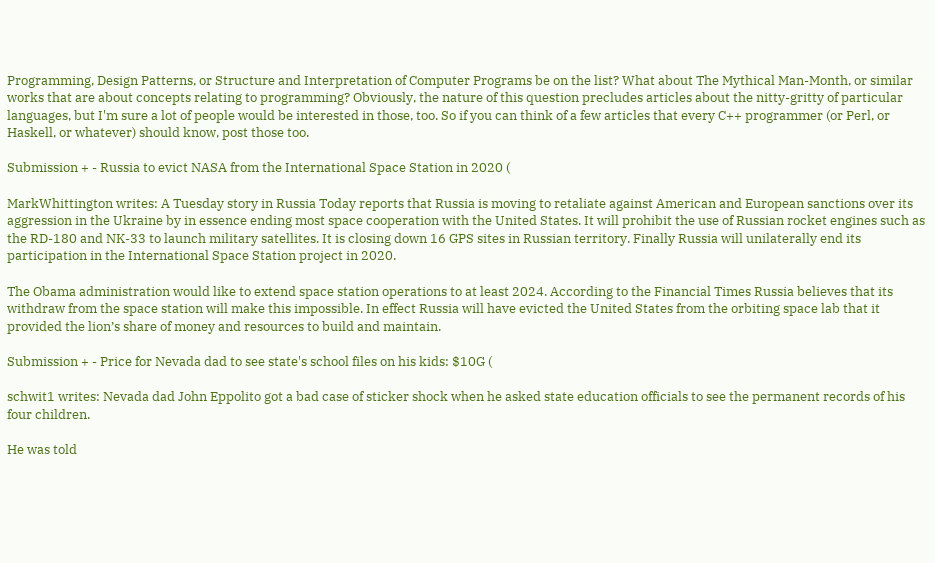Programming, Design Patterns, or Structure and Interpretation of Computer Programs be on the list? What about The Mythical Man-Month, or similar works that are about concepts relating to programming? Obviously, the nature of this question precludes articles about the nitty-gritty of particular languages, but I'm sure a lot of people would be interested in those, too. So if you can think of a few articles that every C++ programmer (or Perl, or Haskell, or whatever) should know, post those too.

Submission + - Russia to evict NASA from the International Space Station in 2020 (

MarkWhittington writes: A Tuesday story in Russia Today reports that Russia is moving to retaliate against American and European sanctions over its aggression in the Ukraine by in essence ending most space cooperation with the United States. It will prohibit the use of Russian rocket engines such as the RD-180 and NK-33 to launch military satellites. It is closing down 16 GPS sites in Russian territory. Finally Russia will unilaterally end its participation in the International Space Station project in 2020.

The Obama administration would like to extend space station operations to at least 2024. According to the Financial Times Russia believes that its withdraw from the space station will make this impossible. In effect Russia will have evicted the United States from the orbiting space lab that it provided the lion’s share of money and resources to build and maintain.

Submission + - Price for Nevada dad to see state's school files on his kids: $10G (

schwit1 writes: Nevada dad John Eppolito got a bad case of sticker shock when he asked state education officials to see the permanent records of his four children.

He was told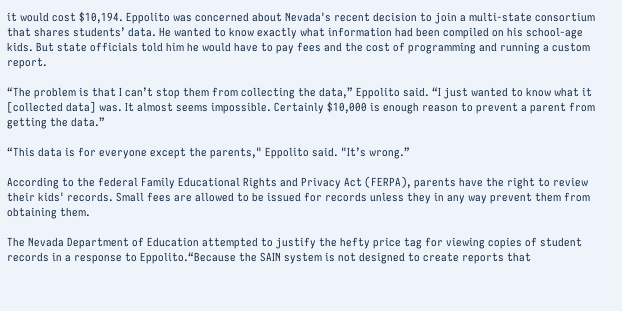it would cost $10,194. Eppolito was concerned about Nevada's recent decision to join a multi-state consortium that shares students’ data. He wanted to know exactly what information had been compiled on his school-age kids. But state officials told him he would have to pay fees and the cost of programming and running a custom report.

“The problem is that I can’t stop them from collecting the data,” Eppolito said. “I just wanted to know what it [collected data] was. It almost seems impossible. Certainly $10,000 is enough reason to prevent a parent from getting the data.”

“This data is for everyone except the parents," Eppolito said. "It’s wrong.”

According to the federal Family Educational Rights and Privacy Act (FERPA), parents have the right to review their kids' records. Small fees are allowed to be issued for records unless they in any way prevent them from obtaining them.

The Nevada Department of Education attempted to justify the hefty price tag for viewing copies of student records in a response to Eppolito.“Because the SAIN system is not designed to create reports that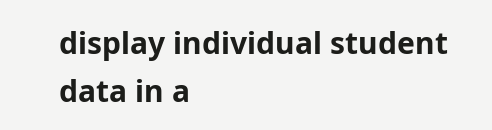display individual student data in a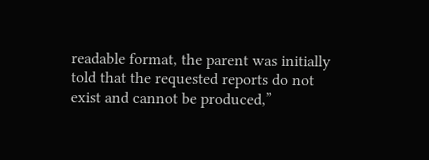readable format, the parent was initially told that the requested reports do not exist and cannot be produced,”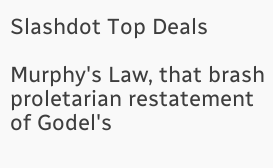Slashdot Top Deals

Murphy's Law, that brash proletarian restatement of Godel's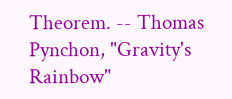Theorem. -- Thomas Pynchon, "Gravity's Rainbow"